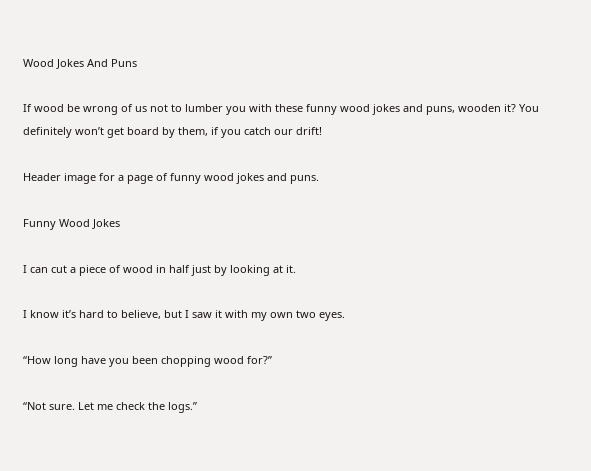Wood Jokes And Puns

If wood be wrong of us not to lumber you with these funny wood jokes and puns, wooden it? You definitely won’t get board by them, if you catch our drift!

Header image for a page of funny wood jokes and puns.

Funny Wood Jokes

I can cut a piece of wood in half just by looking at it.

I know it’s hard to believe, but I saw it with my own two eyes.

“How long have you been chopping wood for?”

“Not sure. Let me check the logs.”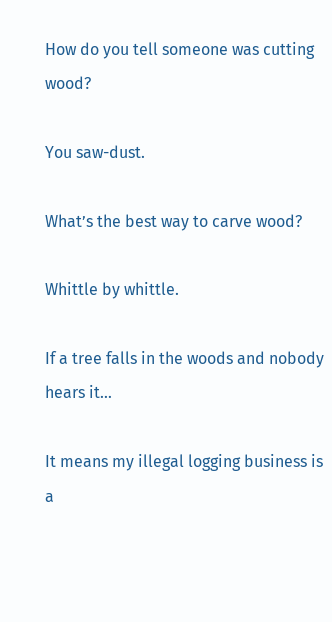How do you tell someone was cutting wood?

You saw-dust.

What’s the best way to carve wood?

Whittle by whittle.

If a tree falls in the woods and nobody hears it…

It means my illegal logging business is a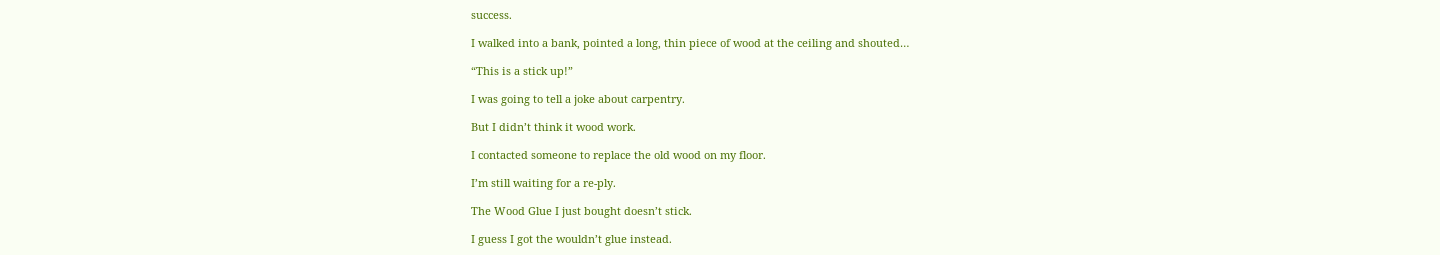success.

I walked into a bank, pointed a long, thin piece of wood at the ceiling and shouted…

“This is a stick up!”

I was going to tell a joke about carpentry.

But I didn’t think it wood work.

I contacted someone to replace the old wood on my floor.

I’m still waiting for a re-ply.

The Wood Glue I just bought doesn’t stick.

I guess I got the wouldn’t glue instead.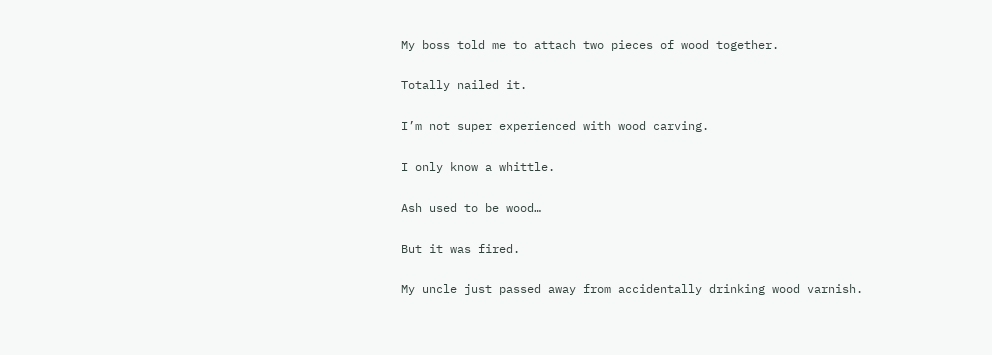My boss told me to attach two pieces of wood together.

Totally nailed it.

I’m not super experienced with wood carving.

I only know a whittle.

Ash used to be wood…

But it was fired.

My uncle just passed away from accidentally drinking wood varnish.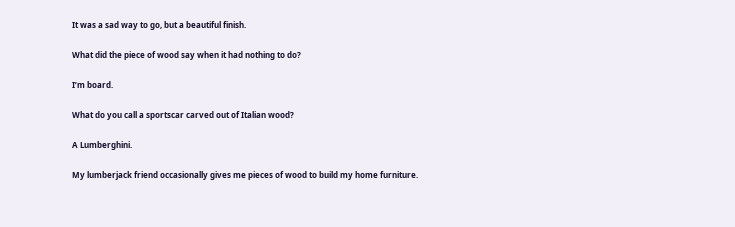It was a sad way to go, but a beautiful finish.

What did the piece of wood say when it had nothing to do?

I’m board.

What do you call a sportscar carved out of Italian wood?

A Lumberghini.

My lumberjack friend occasionally gives me pieces of wood to build my home furniture.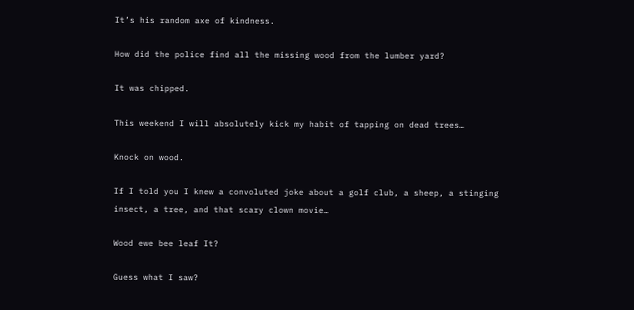It’s his random axe of kindness.

How did the police find all the missing wood from the lumber yard?

It was chipped.

This weekend I will absolutely kick my habit of tapping on dead trees…

Knock on wood.

If I told you I knew a convoluted joke about a golf club, a sheep, a stinging insect, a tree, and that scary clown movie…

Wood ewe bee leaf It?

Guess what I saw?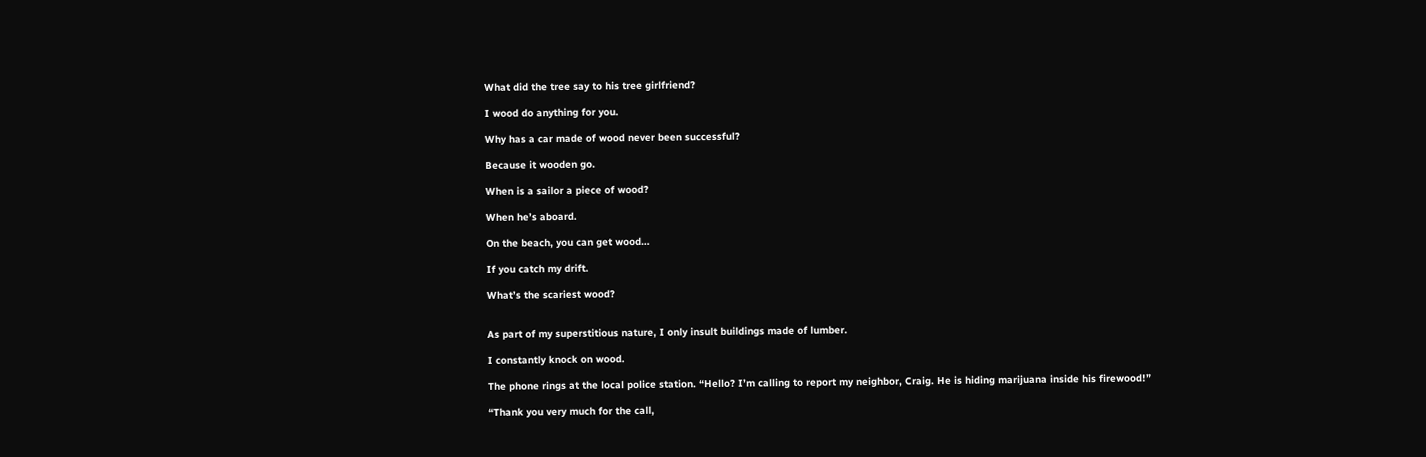What did the tree say to his tree girlfriend?

I wood do anything for you.

Why has a car made of wood never been successful?

Because it wooden go.

When is a sailor a piece of wood?

When he’s aboard.

On the beach, you can get wood…

If you catch my drift.

What’s the scariest wood?


As part of my superstitious nature, I only insult buildings made of lumber.

I constantly knock on wood.

The phone rings at the local police station. “Hello? I’m calling to report my neighbor, Craig. He is hiding marijuana inside his firewood!”

“Thank you very much for the call,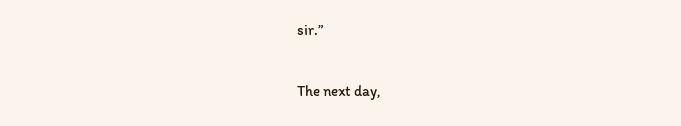sir.”

The next day,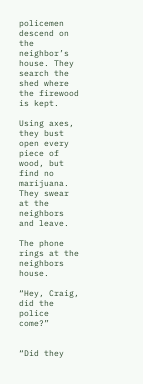policemen descend on the neighbor’s house. They search the shed where the firewood is kept.

Using axes, they bust open every piece of wood, but find no marijuana. They swear at the neighbors and leave.

The phone rings at the neighbors house.

“Hey, Craig, did the police come?”


“Did they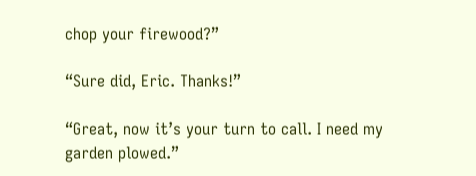chop your firewood?”

“Sure did, Eric. Thanks!”

“Great, now it’s your turn to call. I need my garden plowed.”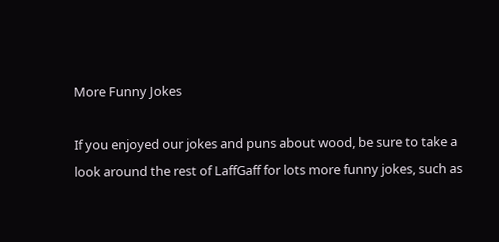More Funny Jokes

If you enjoyed our jokes and puns about wood, be sure to take a look around the rest of LaffGaff for lots more funny jokes, such as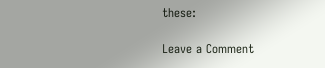these:

Leave a Comment